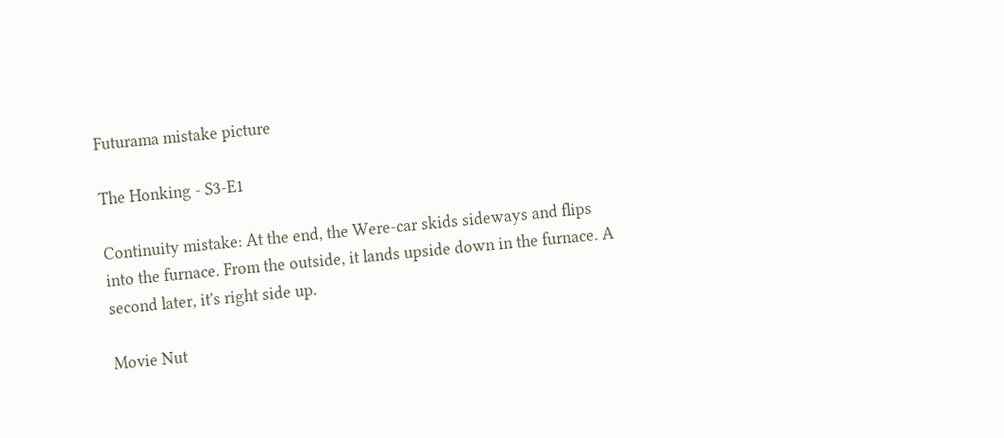Futurama mistake picture

The Honking - S3-E1

Continuity mistake: At the end, the Were-car skids sideways and flips into the furnace. From the outside, it lands upside down in the furnace. A second later, it's right side up.

Movie Nut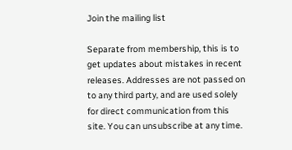Join the mailing list

Separate from membership, this is to get updates about mistakes in recent releases. Addresses are not passed on to any third party, and are used solely for direct communication from this site. You can unsubscribe at any time.